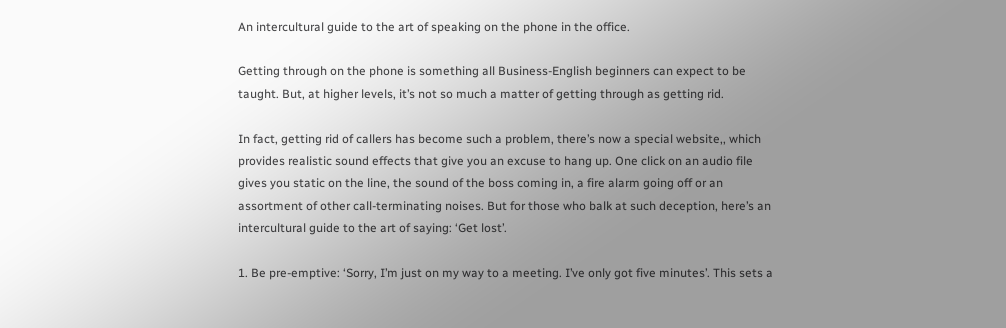An intercultural guide to the art of speaking on the phone in the office.

Getting through on the phone is something all Business-English beginners can expect to be taught. But, at higher levels, it’s not so much a matter of getting through as getting rid.

In fact, getting rid of callers has become such a problem, there’s now a special website,, which provides realistic sound effects that give you an excuse to hang up. One click on an audio file gives you static on the line, the sound of the boss coming in, a fire alarm going off or an assortment of other call-terminating noises. But for those who balk at such deception, here’s an intercultural guide to the art of saying: ‘Get lost’.

1. Be pre-emptive: ‘Sorry, I’m just on my way to a meeting. I’ve only got five minutes’. This sets a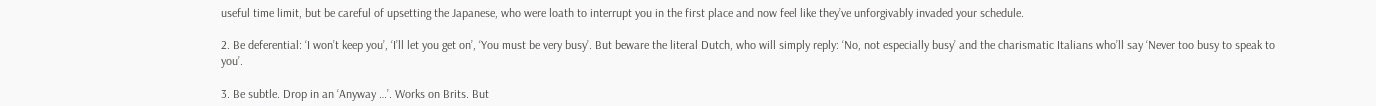useful time limit, but be careful of upsetting the Japanese, who were loath to interrupt you in the first place and now feel like they’ve unforgivably invaded your schedule.

2. Be deferential: ‘I won’t keep you’, ‘I’ll let you get on’, ‘You must be very busy’. But beware the literal Dutch, who will simply reply: ‘No, not especially busy’ and the charismatic Italians who’ll say ‘Never too busy to speak to you’.

3. Be subtle. Drop in an ‘Anyway …’. Works on Brits. But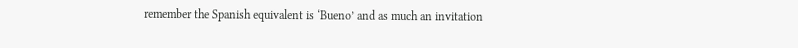remember the Spanish equivalent is ‘Bueno’ and as much an invitation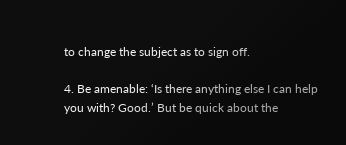to change the subject as to sign off.

4. Be amenable: ‘Is there anything else I can help you with? Good.’ But be quick about the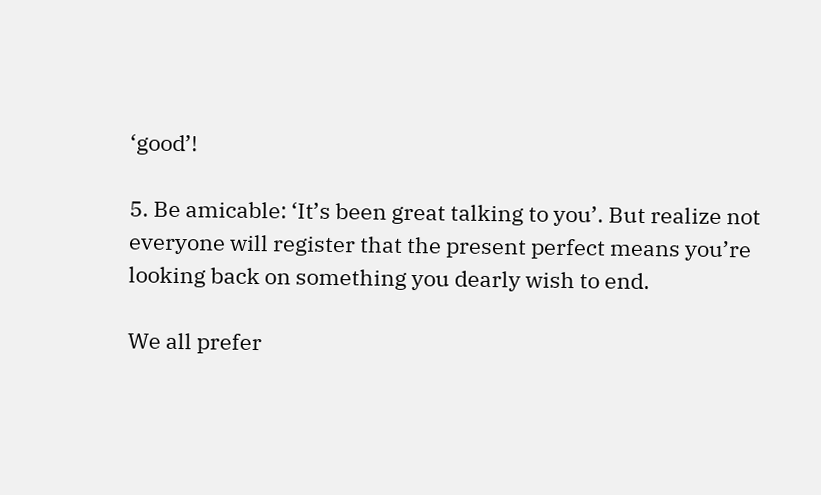‘good’!

5. Be amicable: ‘It’s been great talking to you’. But realize not everyone will register that the present perfect means you’re looking back on something you dearly wish to end.

We all prefer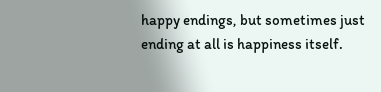happy endings, but sometimes just ending at all is happiness itself.